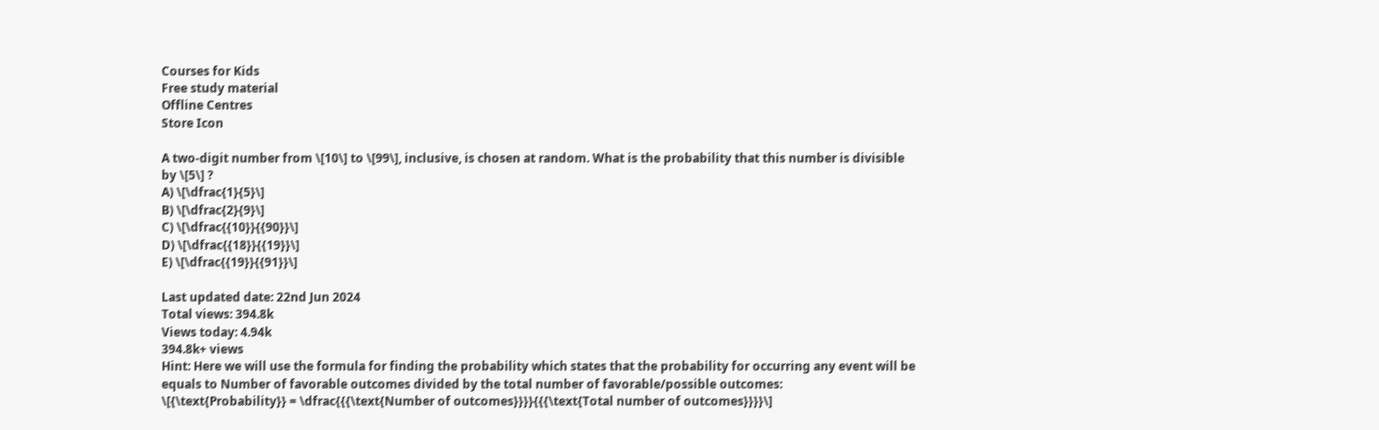Courses for Kids
Free study material
Offline Centres
Store Icon

A two-digit number from \[10\] to \[99\], inclusive, is chosen at random. What is the probability that this number is divisible by \[5\] ?
A) \[\dfrac{1}{5}\]
B) \[\dfrac{2}{9}\]
C) \[\dfrac{{10}}{{90}}\]
D) \[\dfrac{{18}}{{19}}\]
E) \[\dfrac{{19}}{{91}}\]

Last updated date: 22nd Jun 2024
Total views: 394.8k
Views today: 4.94k
394.8k+ views
Hint: Here we will use the formula for finding the probability which states that the probability for occurring any event will be equals to Number of favorable outcomes divided by the total number of favorable/possible outcomes:
\[{\text{Probability}} = \dfrac{{{\text{Number of outcomes}}}}{{{\text{Total number of outcomes}}}}\]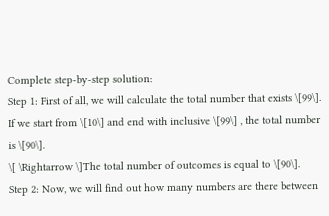Complete step-by-step solution:
Step 1: First of all, we will calculate the total number that exists \[99\]. If we start from \[10\] and end with inclusive \[99\] , the total number is \[90\].
\[ \Rightarrow \]The total number of outcomes is equal to \[90\].
Step 2: Now, we will find out how many numbers are there between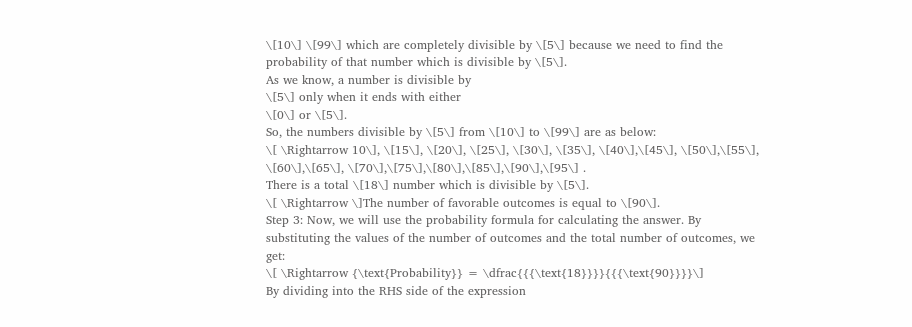\[10\] \[99\] which are completely divisible by \[5\] because we need to find the probability of that number which is divisible by \[5\].
As we know, a number is divisible by
\[5\] only when it ends with either
\[0\] or \[5\].
So, the numbers divisible by \[5\] from \[10\] to \[99\] are as below:
\[ \Rightarrow 10\], \[15\], \[20\], \[25\], \[30\], \[35\], \[40\],\[45\], \[50\],\[55\], \[60\],\[65\], \[70\],\[75\],\[80\],\[85\],\[90\],\[95\] .
There is a total \[18\] number which is divisible by \[5\].
\[ \Rightarrow \]The number of favorable outcomes is equal to \[90\].
Step 3: Now, we will use the probability formula for calculating the answer. By substituting the values of the number of outcomes and the total number of outcomes, we get:
\[ \Rightarrow {\text{Probability}} = \dfrac{{{\text{18}}}}{{{\text{90}}}}\]
By dividing into the RHS side of the expression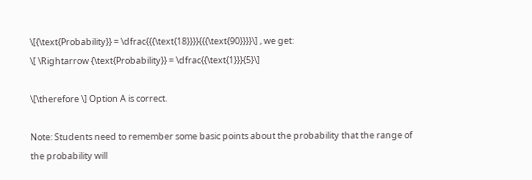\[{\text{Probability}} = \dfrac{{{\text{18}}}}{{{\text{90}}}}\] , we get:
\[ \Rightarrow {\text{Probability}} = \dfrac{{\text{1}}}{5}\]

\[\therefore \] Option A is correct.

Note: Students need to remember some basic points about the probability that the range of the probability will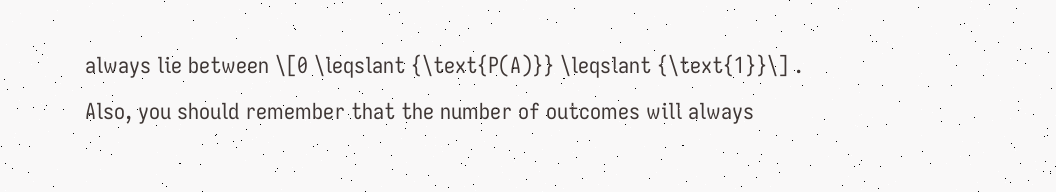always lie between \[0 \leqslant {\text{P(A)}} \leqslant {\text{1}}\] .
Also, you should remember that the number of outcomes will always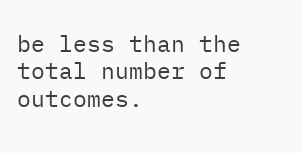be less than the total number of outcomes.